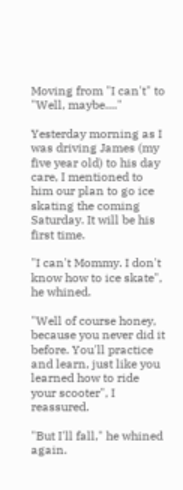Moving from "I can't" to "Well, maybe...."

Yesterday morning as I was driving James (my five year old) to his day care, I mentioned to him our plan to go ice skating the coming Saturday. It will be his first time.

"I can't Mommy. I don't know how to ice skate", he whined.

"Well of course honey, because you never did it before. You'll practice and learn, just like you learned how to ride your scooter", I reassured.

"But I'll fall," he whined again.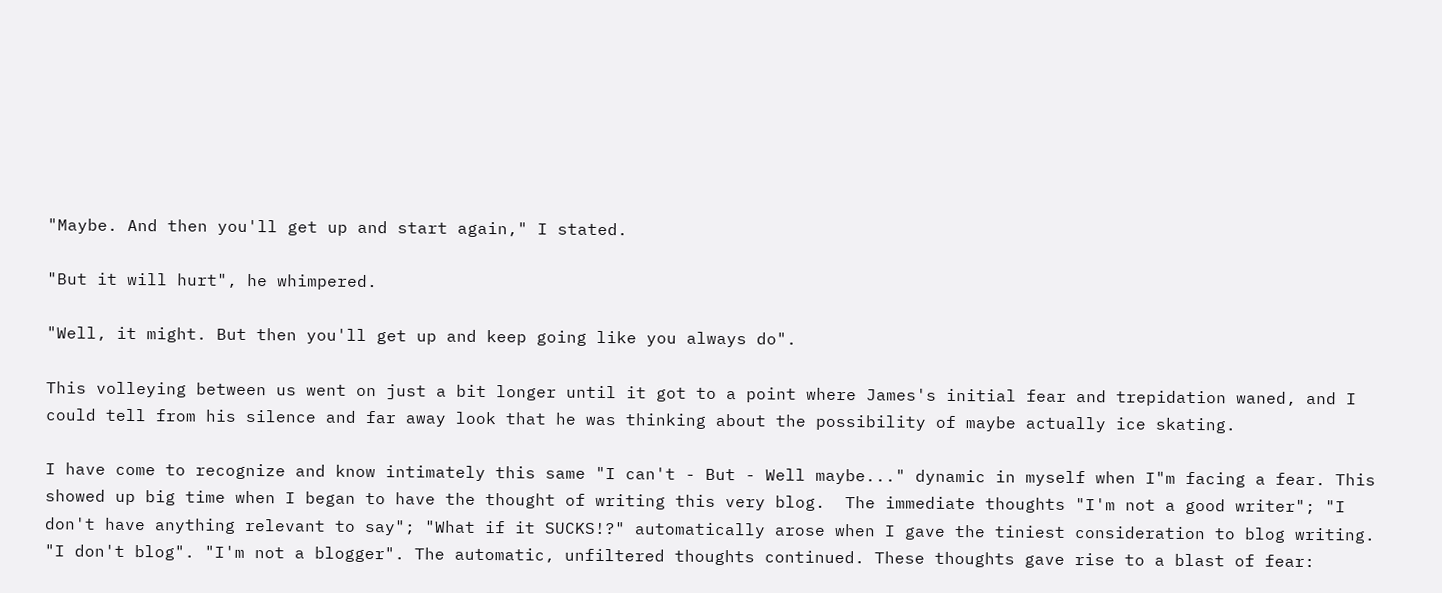"Maybe. And then you'll get up and start again," I stated.

"But it will hurt", he whimpered.

"Well, it might. But then you'll get up and keep going like you always do".

This volleying between us went on just a bit longer until it got to a point where James's initial fear and trepidation waned, and I could tell from his silence and far away look that he was thinking about the possibility of maybe actually ice skating.

I have come to recognize and know intimately this same "I can't - But - Well maybe..." dynamic in myself when I"m facing a fear. This showed up big time when I began to have the thought of writing this very blog.  The immediate thoughts "I'm not a good writer"; "I don't have anything relevant to say"; "What if it SUCKS!?" automatically arose when I gave the tiniest consideration to blog writing. "I don't blog". "I'm not a blogger". The automatic, unfiltered thoughts continued. These thoughts gave rise to a blast of fear: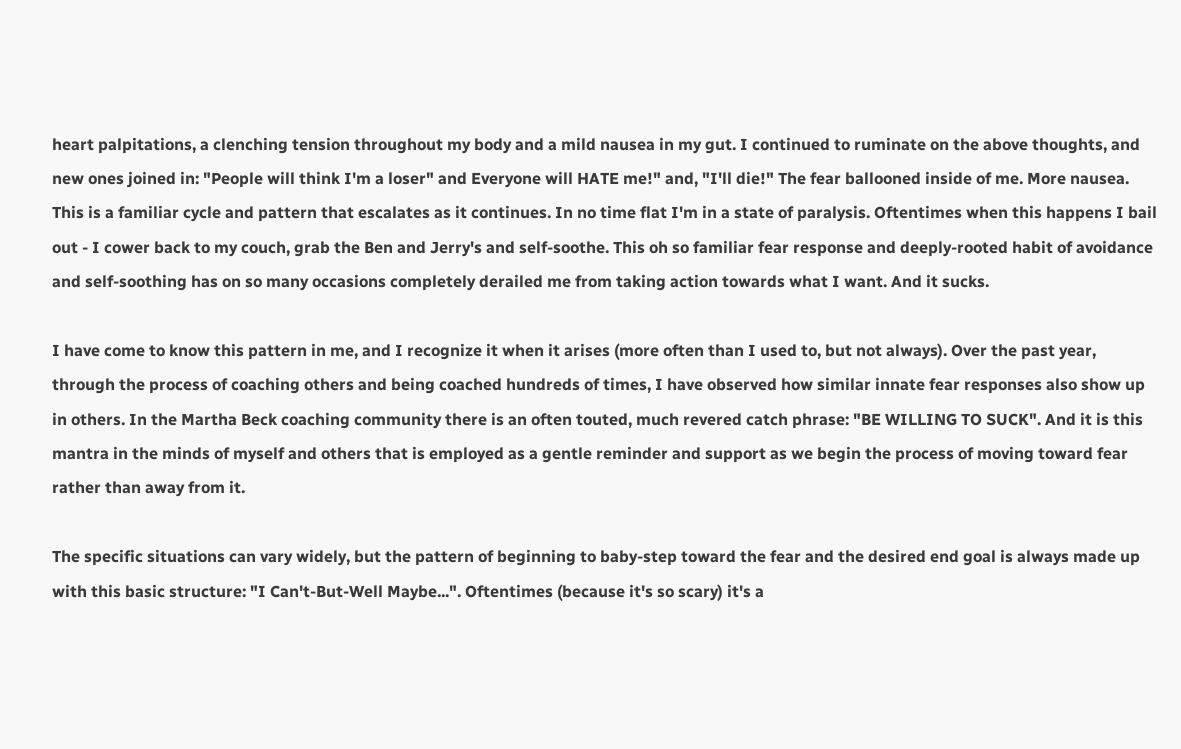heart palpitations, a clenching tension throughout my body and a mild nausea in my gut. I continued to ruminate on the above thoughts, and new ones joined in: "People will think I'm a loser" and Everyone will HATE me!" and, "I'll die!" The fear ballooned inside of me. More nausea. This is a familiar cycle and pattern that escalates as it continues. In no time flat I'm in a state of paralysis. Oftentimes when this happens I bail out - I cower back to my couch, grab the Ben and Jerry's and self-soothe. This oh so familiar fear response and deeply-rooted habit of avoidance and self-soothing has on so many occasions completely derailed me from taking action towards what I want. And it sucks.

I have come to know this pattern in me, and I recognize it when it arises (more often than I used to, but not always). Over the past year, through the process of coaching others and being coached hundreds of times, I have observed how similar innate fear responses also show up in others. In the Martha Beck coaching community there is an often touted, much revered catch phrase: "BE WILLING TO SUCK". And it is this mantra in the minds of myself and others that is employed as a gentle reminder and support as we begin the process of moving toward fear rather than away from it.

The specific situations can vary widely, but the pattern of beginning to baby-step toward the fear and the desired end goal is always made up with this basic structure: "I Can't-But-Well Maybe...". Oftentimes (because it's so scary) it's a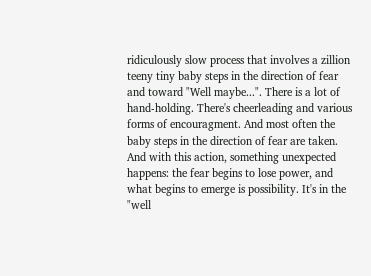ridiculously slow process that involves a zillion teeny tiny baby steps in the direction of fear and toward "Well maybe...". There is a lot of hand-holding. There's cheerleading and various forms of encouragment. And most often the baby steps in the direction of fear are taken. And with this action, something unexpected happens: the fear begins to lose power, and what begins to emerge is possibility. It's in the "well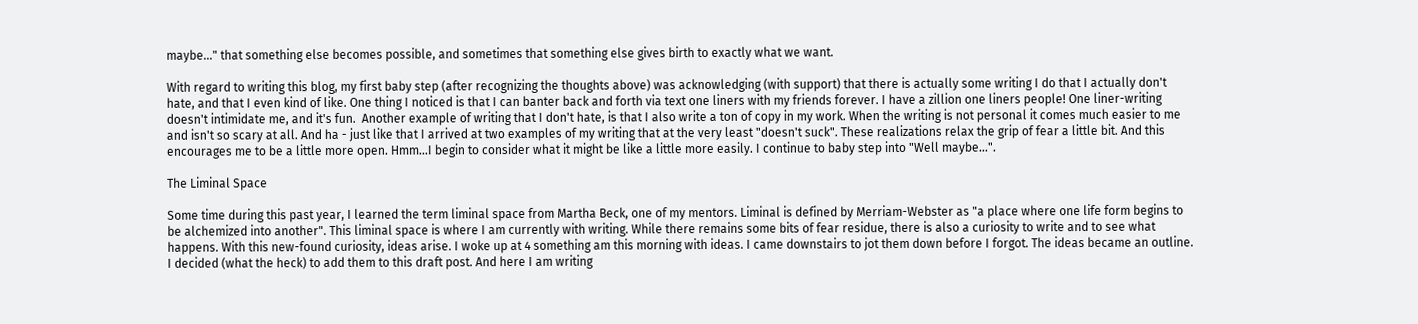maybe..." that something else becomes possible, and sometimes that something else gives birth to exactly what we want.

With regard to writing this blog, my first baby step (after recognizing the thoughts above) was acknowledging (with support) that there is actually some writing I do that I actually don't hate, and that I even kind of like. One thing I noticed is that I can banter back and forth via text one liners with my friends forever. I have a zillion one liners people! One liner-writing doesn't intimidate me, and it's fun.  Another example of writing that I don't hate, is that I also write a ton of copy in my work. When the writing is not personal it comes much easier to me and isn't so scary at all. And ha - just like that I arrived at two examples of my writing that at the very least "doesn't suck". These realizations relax the grip of fear a little bit. And this encourages me to be a little more open. Hmm...I begin to consider what it might be like a little more easily. I continue to baby step into "Well maybe...".

The Liminal Space

Some time during this past year, I learned the term liminal space from Martha Beck, one of my mentors. Liminal is defined by Merriam-Webster as "a place where one life form begins to be alchemized into another". This liminal space is where I am currently with writing. While there remains some bits of fear residue, there is also a curiosity to write and to see what happens. With this new-found curiosity, ideas arise. I woke up at 4 something am this morning with ideas. I came downstairs to jot them down before I forgot. The ideas became an outline. I decided (what the heck) to add them to this draft post. And here I am writing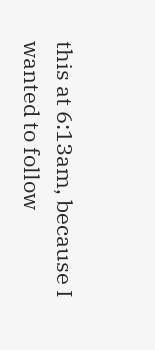this at 6:13am, because I wanted to follow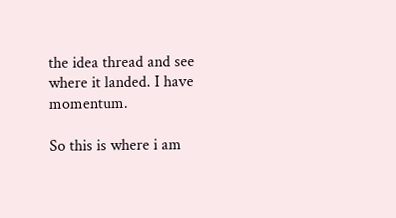the idea thread and see where it landed. I have momentum.

So this is where i am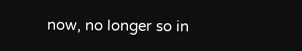now, no longer so in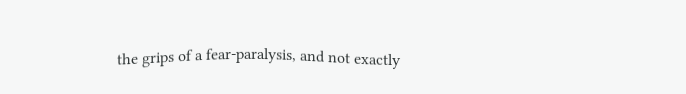the grips of a fear-paralysis, and not exactly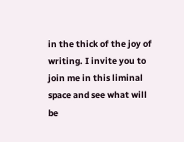in the thick of the joy of writing. I invite you to join me in this liminal space and see what will be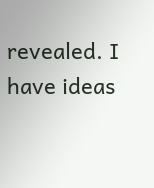revealed. I have ideas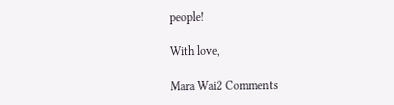people!

With love,

Mara Wai2 Comments